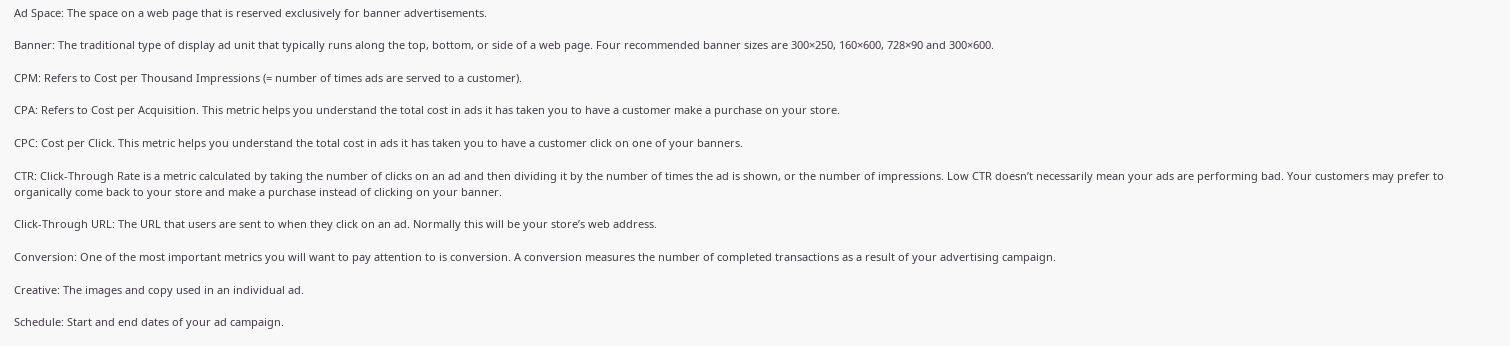Ad Space: The space on a web page that is reserved exclusively for banner advertisements.

Banner: The traditional type of display ad unit that typically runs along the top, bottom, or side of a web page. Four recommended banner sizes are 300×250, 160×600, 728×90 and 300×600.

CPM: Refers to Cost per Thousand Impressions (= number of times ads are served to a customer).

CPA: Refers to Cost per Acquisition. This metric helps you understand the total cost in ads it has taken you to have a customer make a purchase on your store.

CPC: Cost per Click. This metric helps you understand the total cost in ads it has taken you to have a customer click on one of your banners.

CTR: Click-Through Rate is a metric calculated by taking the number of clicks on an ad and then dividing it by the number of times the ad is shown, or the number of impressions. Low CTR doesn’t necessarily mean your ads are performing bad. Your customers may prefer to organically come back to your store and make a purchase instead of clicking on your banner.

Click-Through URL: The URL that users are sent to when they click on an ad. Normally this will be your store’s web address.

Conversion: One of the most important metrics you will want to pay attention to is conversion. A conversion measures the number of completed transactions as a result of your advertising campaign.

Creative: The images and copy used in an individual ad.

Schedule: Start and end dates of your ad campaign.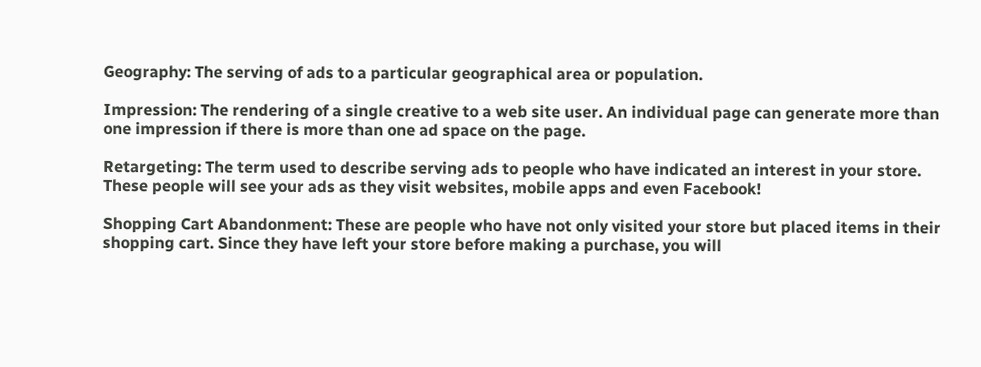Geography: The serving of ads to a particular geographical area or population.

Impression: The rendering of a single creative to a web site user. An individual page can generate more than one impression if there is more than one ad space on the page.

Retargeting: The term used to describe serving ads to people who have indicated an interest in your store. These people will see your ads as they visit websites, mobile apps and even Facebook!

Shopping Cart Abandonment: These are people who have not only visited your store but placed items in their shopping cart. Since they have left your store before making a purchase, you will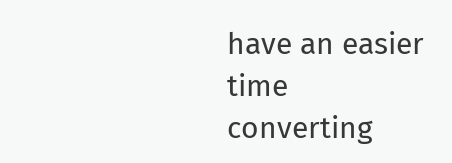have an easier time converting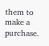them to make a purchase.